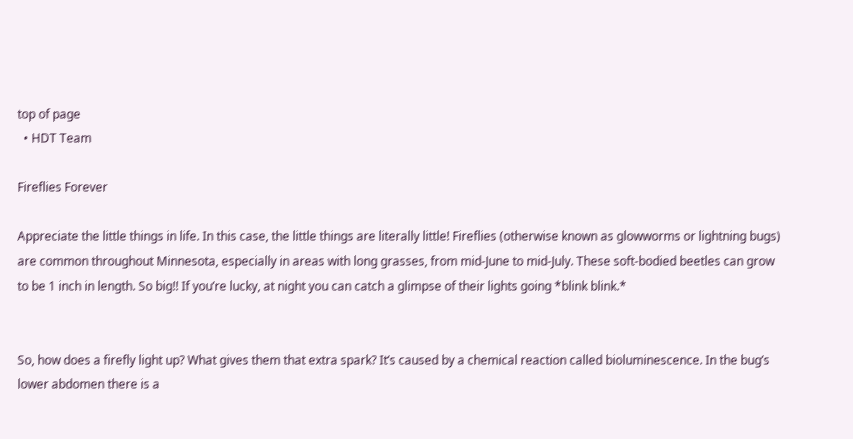top of page
  • HDT Team

Fireflies Forever

Appreciate the little things in life. In this case, the little things are literally little! Fireflies (otherwise known as glowworms or lightning bugs) are common throughout Minnesota, especially in areas with long grasses, from mid-June to mid-July. These soft-bodied beetles can grow to be 1 inch in length. So big!! If you’re lucky, at night you can catch a glimpse of their lights going *blink blink.*


So, how does a firefly light up? What gives them that extra spark? It’s caused by a chemical reaction called bioluminescence. In the bug’s lower abdomen there is a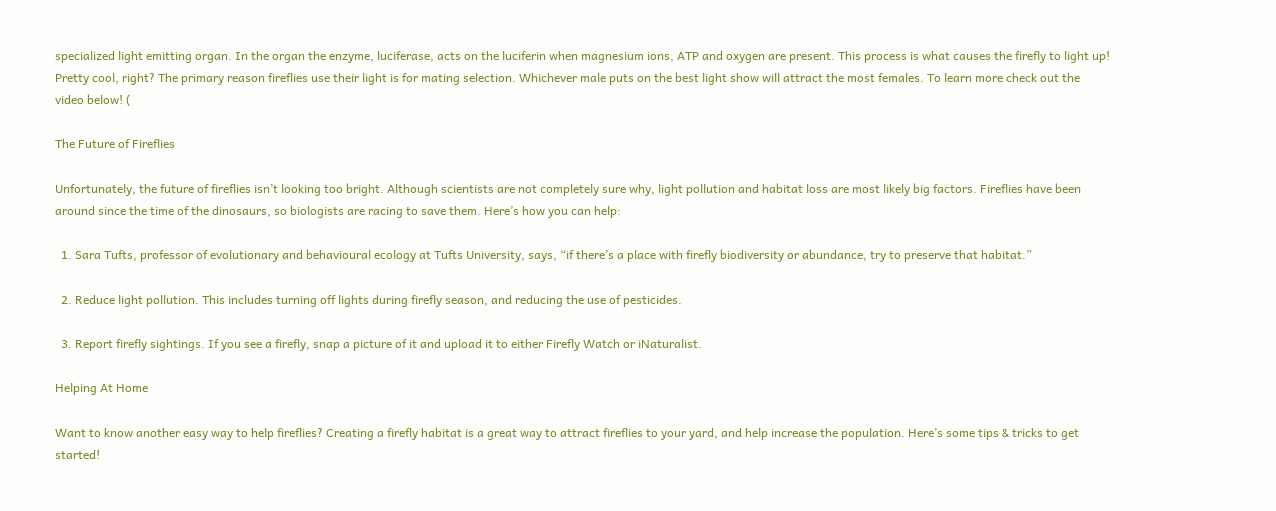specialized light emitting organ. In the organ the enzyme, luciferase, acts on the luciferin when magnesium ions, ATP and oxygen are present. This process is what causes the firefly to light up! Pretty cool, right? The primary reason fireflies use their light is for mating selection. Whichever male puts on the best light show will attract the most females. To learn more check out the video below! (

The Future of Fireflies

Unfortunately, the future of fireflies isn’t looking too bright. Although scientists are not completely sure why, light pollution and habitat loss are most likely big factors. Fireflies have been around since the time of the dinosaurs, so biologists are racing to save them. Here’s how you can help:

  1. Sara Tufts, professor of evolutionary and behavioural ecology at Tufts University, says, “if there’s a place with firefly biodiversity or abundance, try to preserve that habitat.”

  2. Reduce light pollution. This includes turning off lights during firefly season, and reducing the use of pesticides.

  3. Report firefly sightings. If you see a firefly, snap a picture of it and upload it to either Firefly Watch or iNaturalist.

Helping At Home

Want to know another easy way to help fireflies? Creating a firefly habitat is a great way to attract fireflies to your yard, and help increase the population. Here’s some tips & tricks to get started!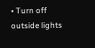• Turn off outside lights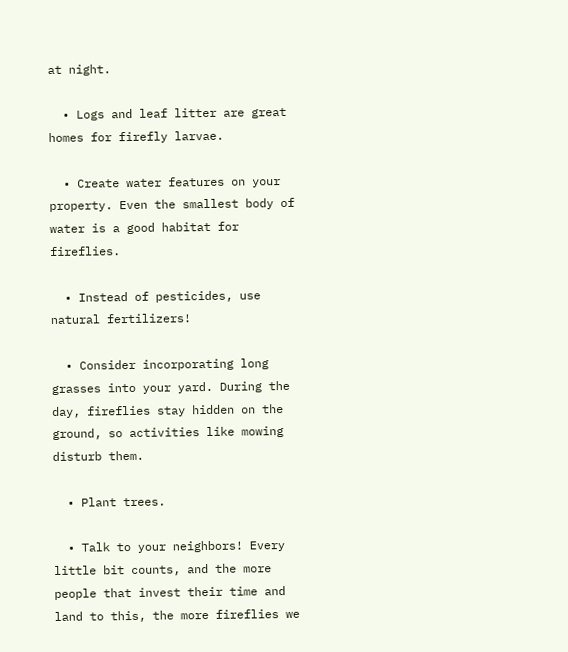at night.

  • Logs and leaf litter are great homes for firefly larvae.

  • Create water features on your property. Even the smallest body of water is a good habitat for fireflies.

  • Instead of pesticides, use natural fertilizers!

  • Consider incorporating long grasses into your yard. During the day, fireflies stay hidden on the ground, so activities like mowing disturb them.

  • Plant trees.

  • Talk to your neighbors! Every little bit counts, and the more people that invest their time and land to this, the more fireflies we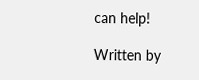can help!

Written by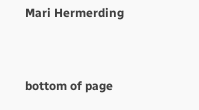Mari Hermerding


bottom of page